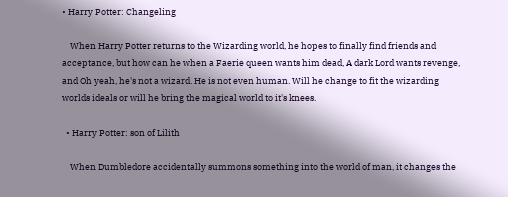• Harry Potter: Changeling

    When Harry Potter returns to the Wizarding world, he hopes to finally find friends and acceptance, but how can he when a Faerie queen wants him dead, A dark Lord wants revenge, and Oh yeah, he's not a wizard. He is not even human. Will he change to fit the wizarding worlds ideals or will he bring the magical world to it's knees.

  • Harry Potter: son of Lilith

    When Dumbledore accidentally summons something into the world of man, it changes the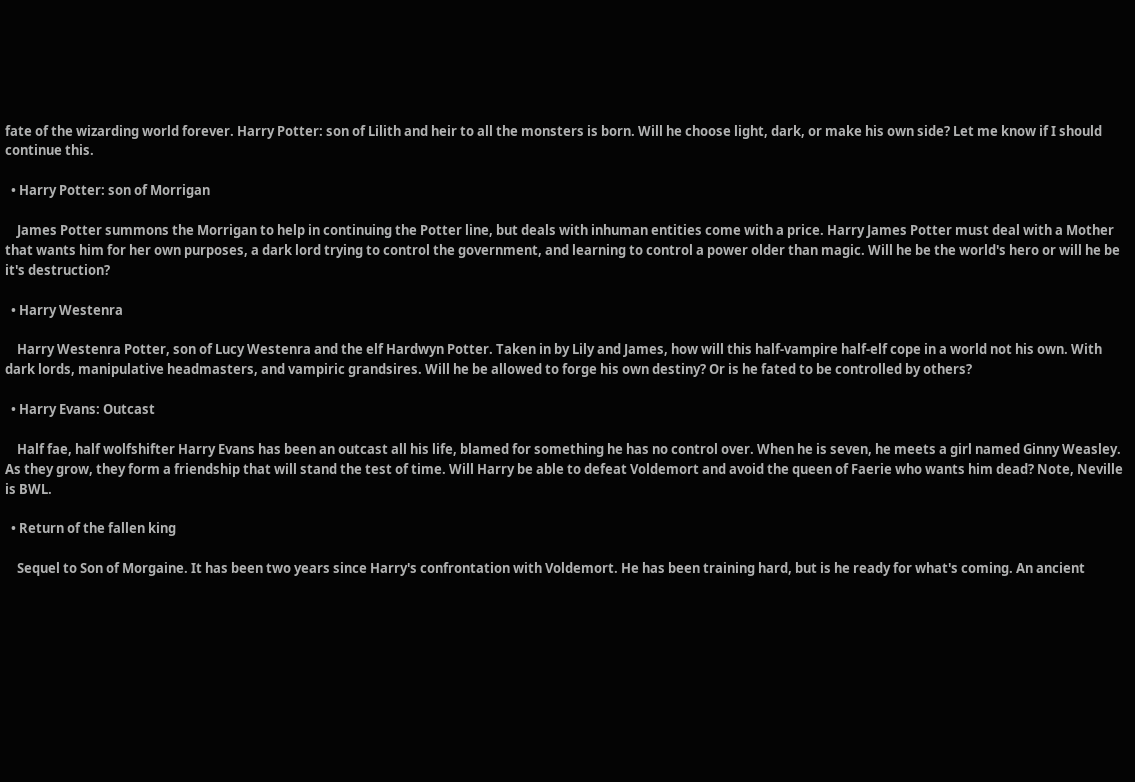fate of the wizarding world forever. Harry Potter: son of Lilith and heir to all the monsters is born. Will he choose light, dark, or make his own side? Let me know if I should continue this.

  • Harry Potter: son of Morrigan

    James Potter summons the Morrigan to help in continuing the Potter line, but deals with inhuman entities come with a price. Harry James Potter must deal with a Mother that wants him for her own purposes, a dark lord trying to control the government, and learning to control a power older than magic. Will he be the world's hero or will he be it's destruction?

  • Harry Westenra

    Harry Westenra Potter, son of Lucy Westenra and the elf Hardwyn Potter. Taken in by Lily and James, how will this half-vampire half-elf cope in a world not his own. With dark lords, manipulative headmasters, and vampiric grandsires. Will he be allowed to forge his own destiny? Or is he fated to be controlled by others?

  • Harry Evans: Outcast

    Half fae, half wolfshifter Harry Evans has been an outcast all his life, blamed for something he has no control over. When he is seven, he meets a girl named Ginny Weasley. As they grow, they form a friendship that will stand the test of time. Will Harry be able to defeat Voldemort and avoid the queen of Faerie who wants him dead? Note, Neville is BWL.

  • Return of the fallen king

    Sequel to Son of Morgaine. It has been two years since Harry's confrontation with Voldemort. He has been training hard, but is he ready for what's coming. An ancient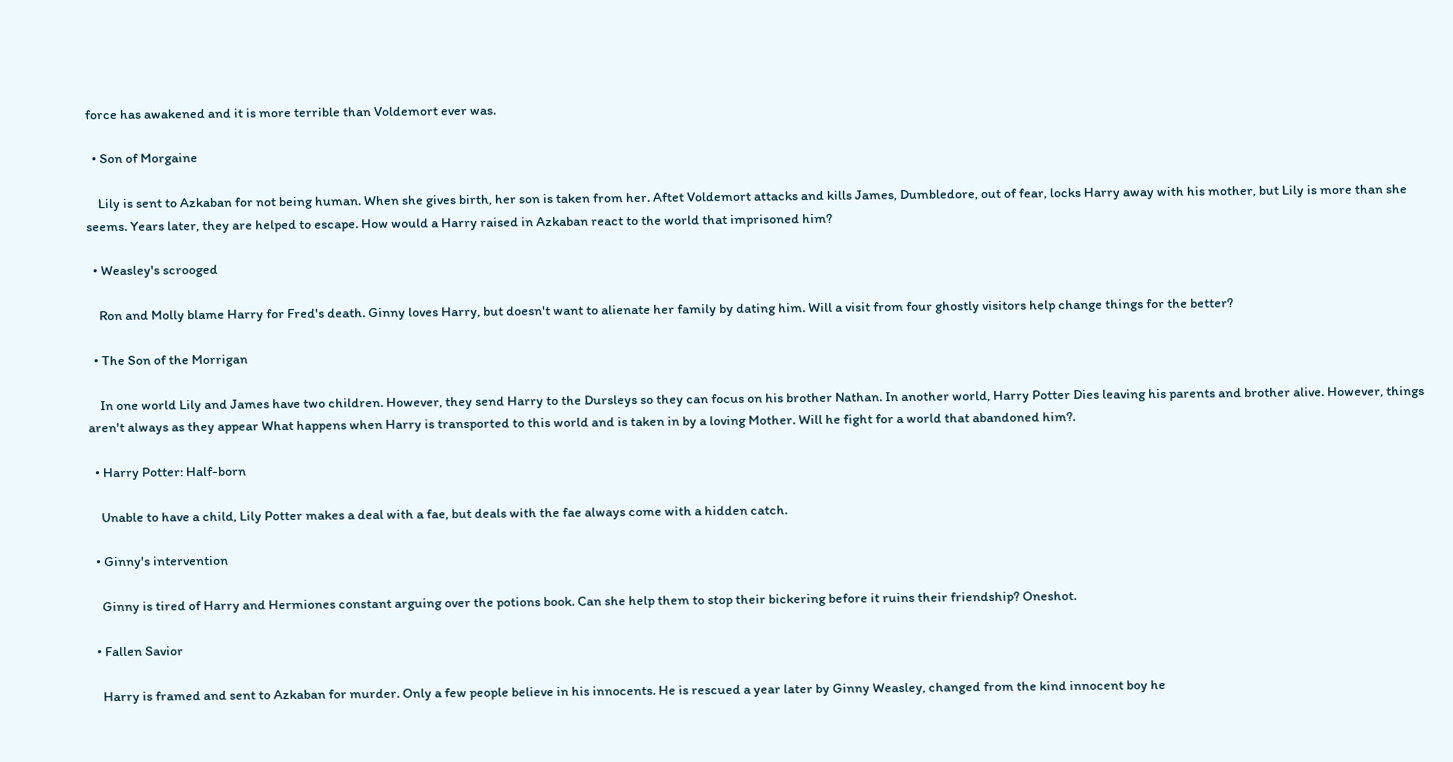force has awakened and it is more terrible than Voldemort ever was.

  • Son of Morgaine

    Lily is sent to Azkaban for not being human. When she gives birth, her son is taken from her. Aftet Voldemort attacks and kills James, Dumbledore, out of fear, locks Harry away with his mother, but Lily is more than she seems. Years later, they are helped to escape. How would a Harry raised in Azkaban react to the world that imprisoned him?

  • Weasley's scrooged

    Ron and Molly blame Harry for Fred's death. Ginny loves Harry, but doesn't want to alienate her family by dating him. Will a visit from four ghostly visitors help change things for the better?

  • The Son of the Morrigan

    In one world Lily and James have two children. However, they send Harry to the Dursleys so they can focus on his brother Nathan. In another world, Harry Potter Dies leaving his parents and brother alive. However, things aren't always as they appear What happens when Harry is transported to this world and is taken in by a loving Mother. Will he fight for a world that abandoned him?.

  • Harry Potter: Half-born

    Unable to have a child, Lily Potter makes a deal with a fae, but deals with the fae always come with a hidden catch.

  • Ginny's intervention

    Ginny is tired of Harry and Hermiones constant arguing over the potions book. Can she help them to stop their bickering before it ruins their friendship? Oneshot.

  • Fallen Savior

    Harry is framed and sent to Azkaban for murder. Only a few people believe in his innocents. He is rescued a year later by Ginny Weasley, changed from the kind innocent boy he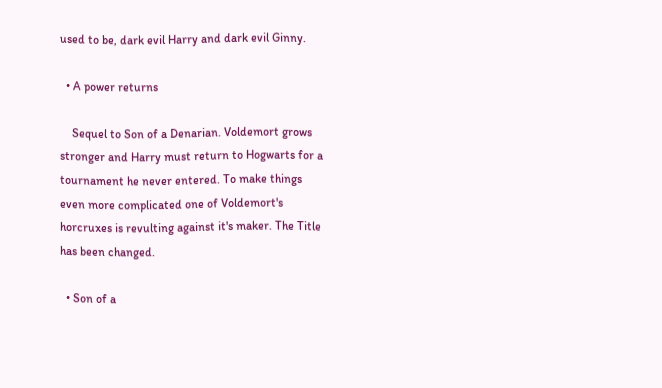used to be, dark evil Harry and dark evil Ginny.

  • A power returns

    Sequel to Son of a Denarian. Voldemort grows stronger and Harry must return to Hogwarts for a tournament he never entered. To make things even more complicated one of Voldemort's horcruxes is revulting against it's maker. The Title has been changed.

  • Son of a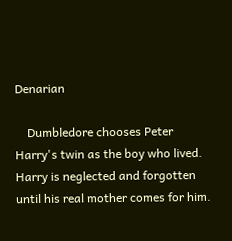Denarian

    Dumbledore chooses Peter Harry's twin as the boy who lived. Harry is neglected and forgotten until his real mother comes for him.